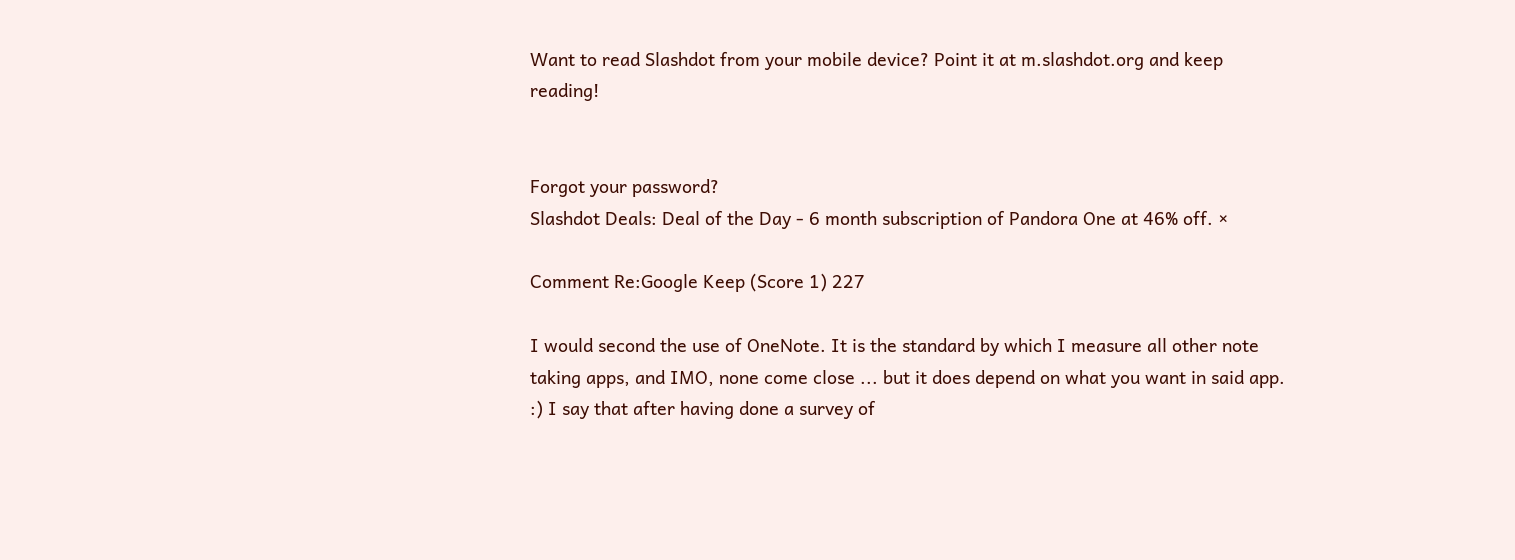Want to read Slashdot from your mobile device? Point it at m.slashdot.org and keep reading!


Forgot your password?
Slashdot Deals: Deal of the Day - 6 month subscription of Pandora One at 46% off. ×

Comment Re:Google Keep (Score 1) 227

I would second the use of OneNote. It is the standard by which I measure all other note taking apps, and IMO, none come close ... but it does depend on what you want in said app. :) I say that after having done a survey of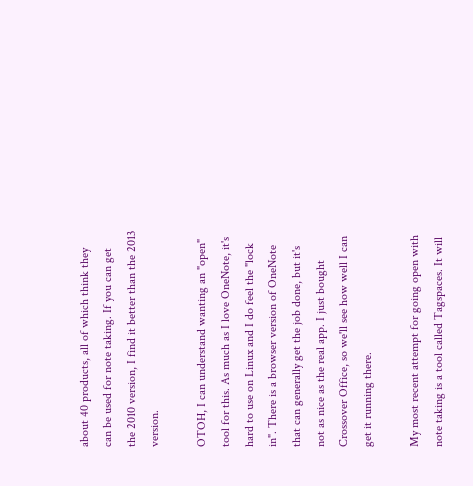about 40 products, all of which think they can be used for note taking. If you can get the 2010 version, I find it better than the 2013 version.

OTOH, I can understand wanting an "open" tool for this. As much as I love OneNote, it's hard to use on Linux and I do feel the "lock in". There is a browser version of OneNote that can generally get the job done, but it's not as nice as the real app. I just bought Crossover Office, so we'll see how well I can get it running there.

My most recent attempt for going open with note taking is a tool called Tagspaces. It will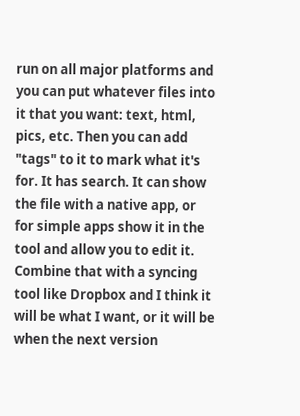run on all major platforms and you can put whatever files into it that you want: text, html, pics, etc. Then you can add "tags" to it to mark what it's for. It has search. It can show the file with a native app, or for simple apps show it in the tool and allow you to edit it. Combine that with a syncing tool like Dropbox and I think it will be what I want, or it will be when the next version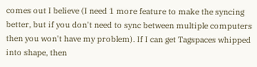comes out I believe (I need 1 more feature to make the syncing better, but if you don't need to sync between multiple computers then you won't have my problem). If I can get Tagspaces whipped into shape, then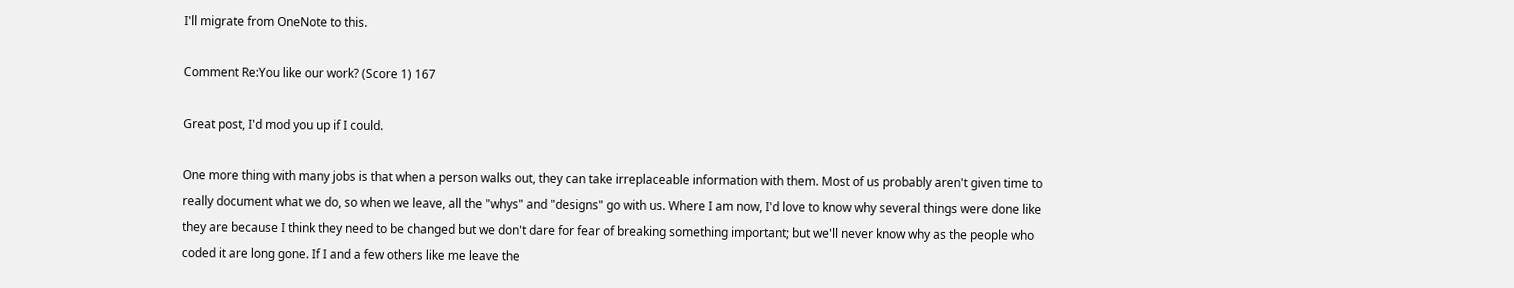I'll migrate from OneNote to this.

Comment Re:You like our work? (Score 1) 167

Great post, I'd mod you up if I could.

One more thing with many jobs is that when a person walks out, they can take irreplaceable information with them. Most of us probably aren't given time to really document what we do, so when we leave, all the "whys" and "designs" go with us. Where I am now, I'd love to know why several things were done like they are because I think they need to be changed but we don't dare for fear of breaking something important; but we'll never know why as the people who coded it are long gone. If I and a few others like me leave the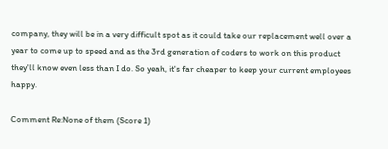company, they will be in a very difficult spot as it could take our replacement well over a year to come up to speed and as the 3rd generation of coders to work on this product they'll know even less than I do. So yeah, it's far cheaper to keep your current employees happy.

Comment Re:None of them (Score 1)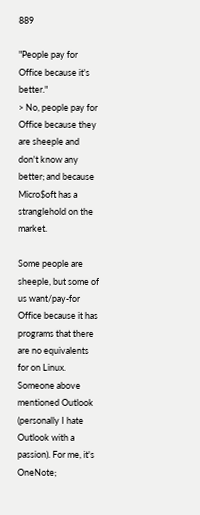889

"People pay for Office because it's better."
> No, people pay for Office because they are sheeple and don't know any better; and because Micro$oft has a stranglehold on the market.

Some people are sheeple, but some of us want/pay-for Office because it has programs that there are no equivalents for on Linux. Someone above mentioned Outlook (personally I hate Outlook with a passion). For me, it's OneNote;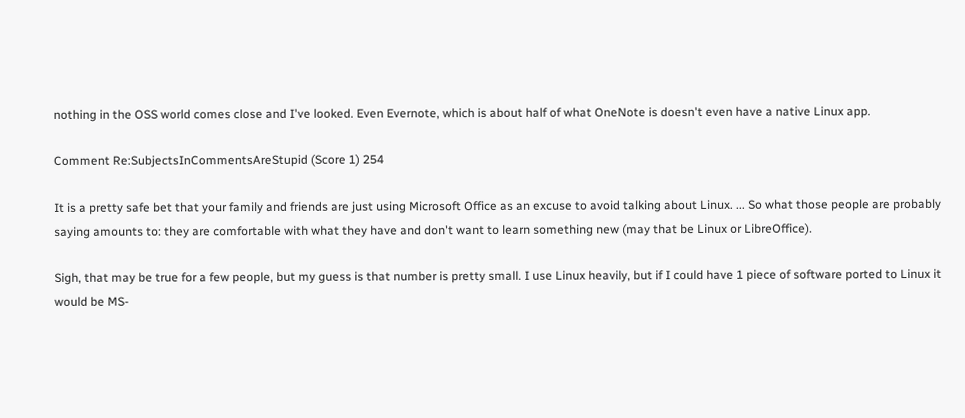nothing in the OSS world comes close and I've looked. Even Evernote, which is about half of what OneNote is doesn't even have a native Linux app.

Comment Re:SubjectsInCommentsAreStupid (Score 1) 254

It is a pretty safe bet that your family and friends are just using Microsoft Office as an excuse to avoid talking about Linux. ... So what those people are probably saying amounts to: they are comfortable with what they have and don't want to learn something new (may that be Linux or LibreOffice).

Sigh, that may be true for a few people, but my guess is that number is pretty small. I use Linux heavily, but if I could have 1 piece of software ported to Linux it would be MS-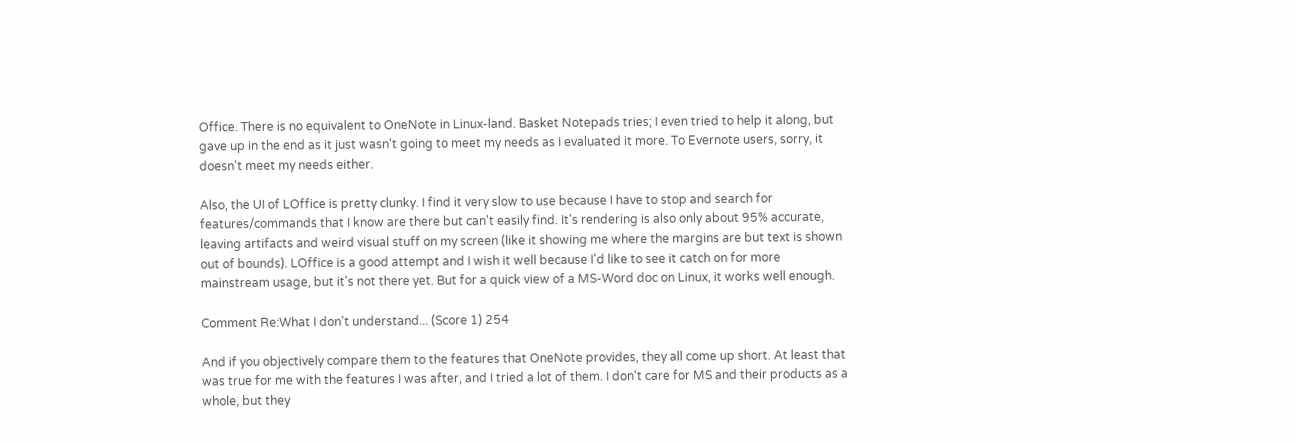Office. There is no equivalent to OneNote in Linux-land. Basket Notepads tries; I even tried to help it along, but gave up in the end as it just wasn't going to meet my needs as I evaluated it more. To Evernote users, sorry, it doesn't meet my needs either.

Also, the UI of LOffice is pretty clunky. I find it very slow to use because I have to stop and search for features/commands that I know are there but can't easily find. It's rendering is also only about 95% accurate, leaving artifacts and weird visual stuff on my screen (like it showing me where the margins are but text is shown out of bounds). LOffice is a good attempt and I wish it well because I'd like to see it catch on for more mainstream usage, but it's not there yet. But for a quick view of a MS-Word doc on Linux, it works well enough.

Comment Re:What I don't understand... (Score 1) 254

And if you objectively compare them to the features that OneNote provides, they all come up short. At least that was true for me with the features I was after, and I tried a lot of them. I don't care for MS and their products as a whole, but they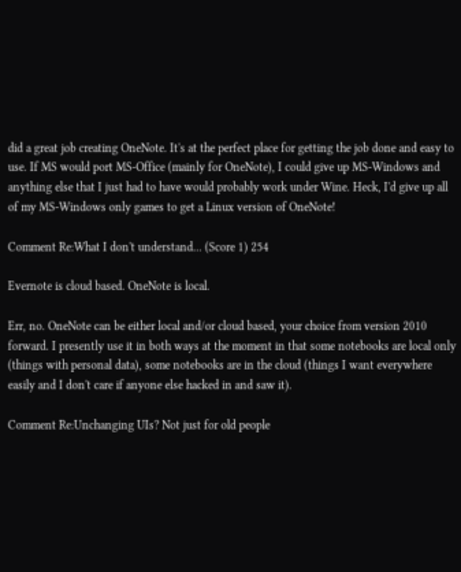did a great job creating OneNote. It's at the perfect place for getting the job done and easy to use. If MS would port MS-Office (mainly for OneNote), I could give up MS-Windows and anything else that I just had to have would probably work under Wine. Heck, I'd give up all of my MS-Windows only games to get a Linux version of OneNote!

Comment Re:What I don't understand... (Score 1) 254

Evernote is cloud based. OneNote is local.

Err, no. OneNote can be either local and/or cloud based, your choice from version 2010 forward. I presently use it in both ways at the moment in that some notebooks are local only (things with personal data), some notebooks are in the cloud (things I want everywhere easily and I don't care if anyone else hacked in and saw it).

Comment Re:Unchanging UIs? Not just for old people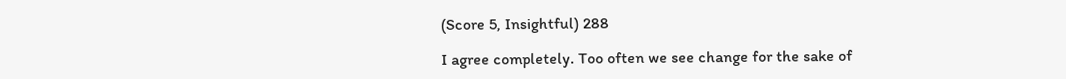(Score 5, Insightful) 288

I agree completely. Too often we see change for the sake of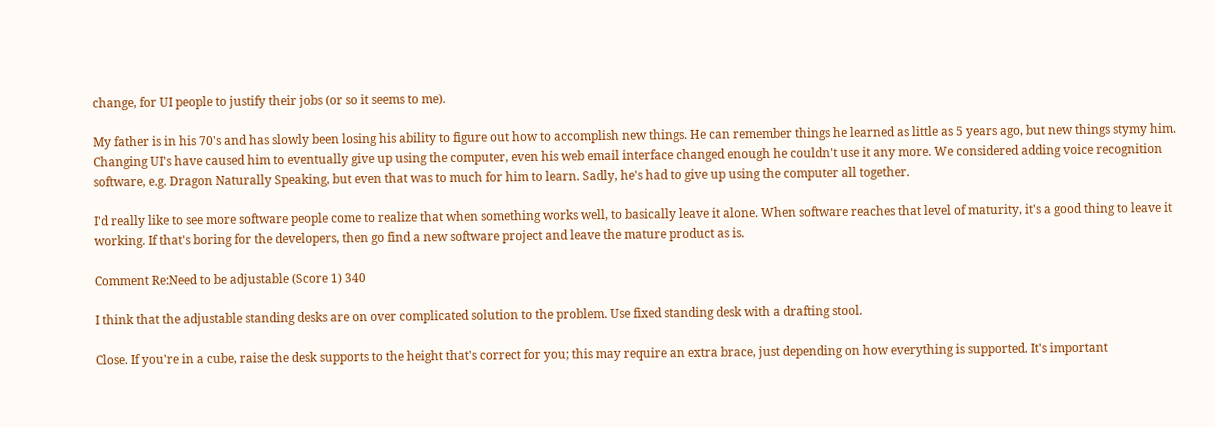change, for UI people to justify their jobs (or so it seems to me).

My father is in his 70's and has slowly been losing his ability to figure out how to accomplish new things. He can remember things he learned as little as 5 years ago, but new things stymy him. Changing UI's have caused him to eventually give up using the computer, even his web email interface changed enough he couldn't use it any more. We considered adding voice recognition software, e.g. Dragon Naturally Speaking, but even that was to much for him to learn. Sadly, he's had to give up using the computer all together.

I'd really like to see more software people come to realize that when something works well, to basically leave it alone. When software reaches that level of maturity, it's a good thing to leave it working. If that's boring for the developers, then go find a new software project and leave the mature product as is.

Comment Re:Need to be adjustable (Score 1) 340

I think that the adjustable standing desks are on over complicated solution to the problem. Use fixed standing desk with a drafting stool.

Close. If you're in a cube, raise the desk supports to the height that's correct for you; this may require an extra brace, just depending on how everything is supported. It's important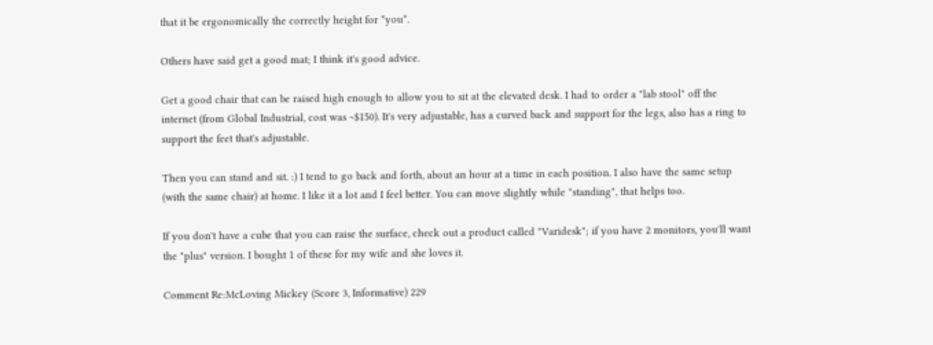that it be ergonomically the correctly height for *you*.

Others have said get a good mat; I think it's good advice.

Get a good chair that can be raised high enough to allow you to sit at the elevated desk. I had to order a "lab stool" off the internet (from Global Industrial, cost was ~$150). It's very adjustable, has a curved back and support for the legs, also has a ring to support the feet that's adjustable.

Then you can stand and sit. :) I tend to go back and forth, about an hour at a time in each position. I also have the same setup (with the same chair) at home. I like it a lot and I feel better. You can move slightly while "standing", that helps too.

If you don't have a cube that you can raise the surface, check out a product called "Varidesk"; if you have 2 monitors, you'll want the "plus" version. I bought 1 of these for my wife and she loves it.

Comment Re:McLoving Mickey (Score 3, Informative) 229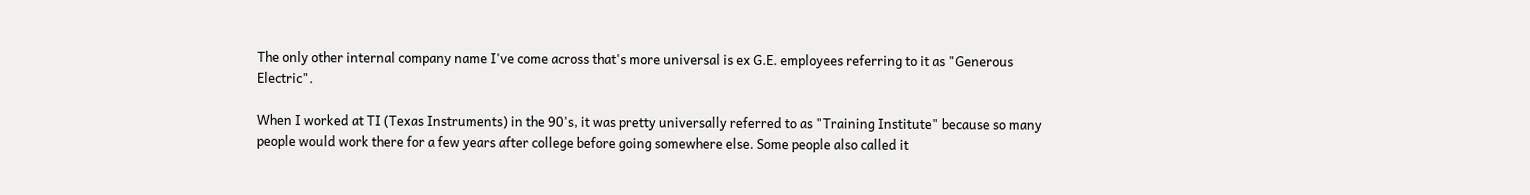The only other internal company name I've come across that's more universal is ex G.E. employees referring to it as "Generous Electric".

When I worked at TI (Texas Instruments) in the 90's, it was pretty universally referred to as "Training Institute" because so many people would work there for a few years after college before going somewhere else. Some people also called it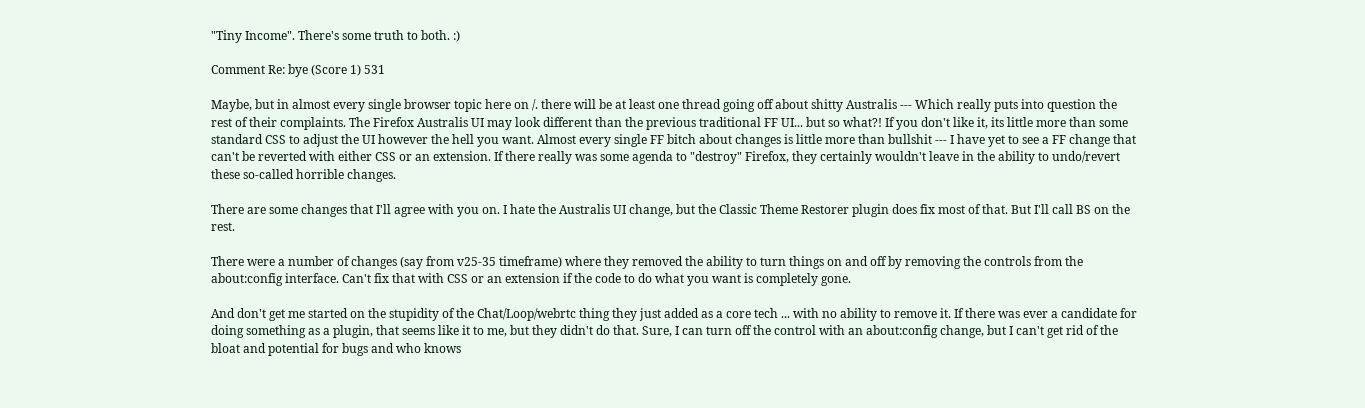"Tiny Income". There's some truth to both. :)

Comment Re: bye (Score 1) 531

Maybe, but in almost every single browser topic here on /. there will be at least one thread going off about shitty Australis --- Which really puts into question the rest of their complaints. The Firefox Australis UI may look different than the previous traditional FF UI... but so what?! If you don't like it, its little more than some standard CSS to adjust the UI however the hell you want. Almost every single FF bitch about changes is little more than bullshit --- I have yet to see a FF change that can't be reverted with either CSS or an extension. If there really was some agenda to "destroy" Firefox, they certainly wouldn't leave in the ability to undo/revert these so-called horrible changes.

There are some changes that I'll agree with you on. I hate the Australis UI change, but the Classic Theme Restorer plugin does fix most of that. But I'll call BS on the rest.

There were a number of changes (say from v25-35 timeframe) where they removed the ability to turn things on and off by removing the controls from the about:config interface. Can't fix that with CSS or an extension if the code to do what you want is completely gone.

And don't get me started on the stupidity of the Chat/Loop/webrtc thing they just added as a core tech ... with no ability to remove it. If there was ever a candidate for doing something as a plugin, that seems like it to me, but they didn't do that. Sure, I can turn off the control with an about:config change, but I can't get rid of the bloat and potential for bugs and who knows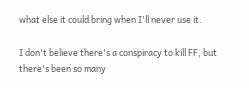what else it could bring when I'll never use it.

I don't believe there's a conspiracy to kill FF, but there's been so many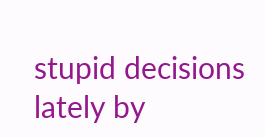stupid decisions lately by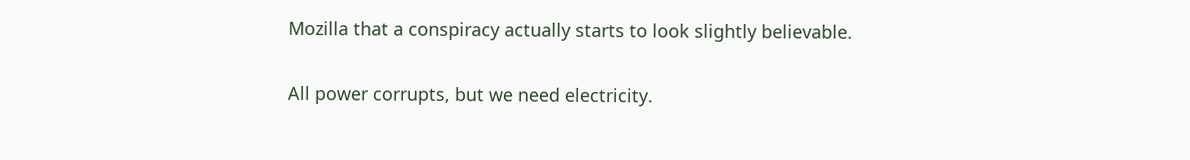Mozilla that a conspiracy actually starts to look slightly believable.

All power corrupts, but we need electricity.